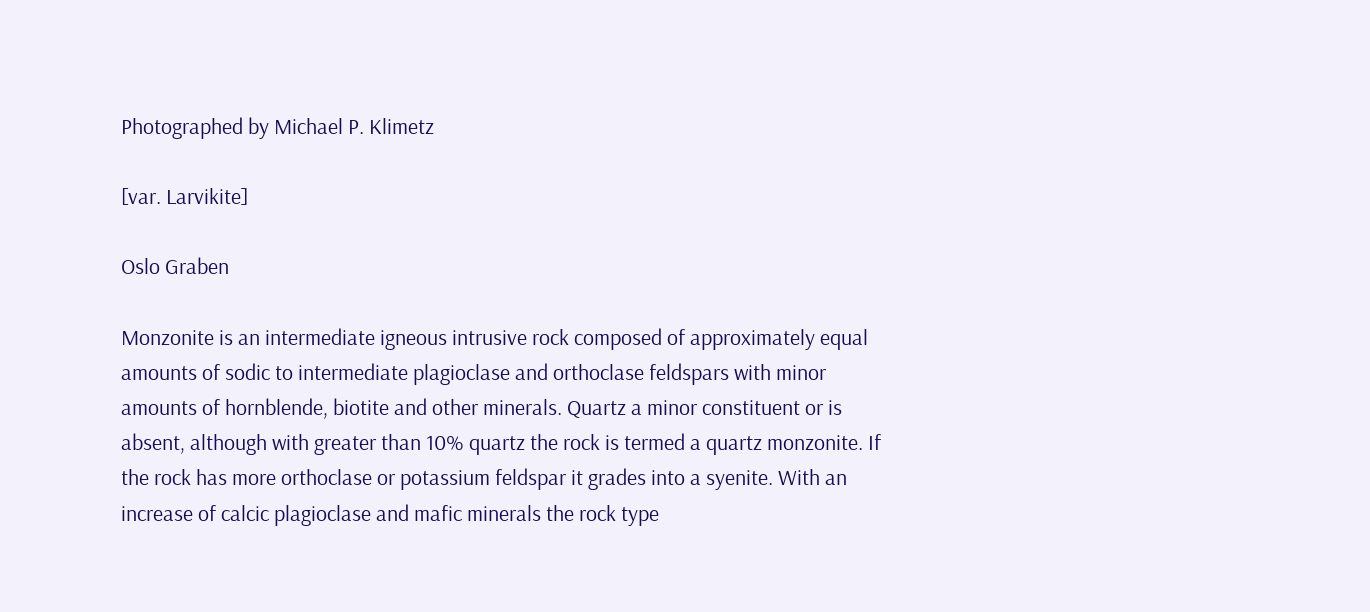Photographed by Michael P. Klimetz

[var. Larvikite]

Oslo Graben

Monzonite is an intermediate igneous intrusive rock composed of approximately equal amounts of sodic to intermediate plagioclase and orthoclase feldspars with minor amounts of hornblende, biotite and other minerals. Quartz a minor constituent or is absent, although with greater than 10% quartz the rock is termed a quartz monzonite. If the rock has more orthoclase or potassium feldspar it grades into a syenite. With an increase of calcic plagioclase and mafic minerals the rock type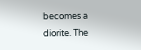becomes a diorite. The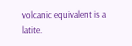volcanic equivalent is a latite.